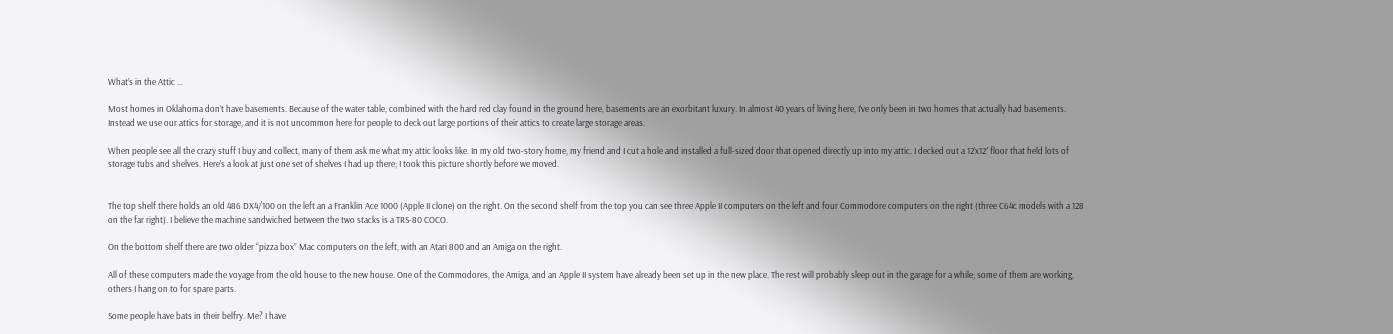What’s in the Attic …

Most homes in Oklahoma don’t have basements. Because of the water table, combined with the hard red clay found in the ground here, basements are an exorbitant luxury. In almost 40 years of living here, I’ve only been in two homes that actually had basements. Instead we use our attics for storage, and it is not uncommon here for people to deck out large portions of their attics to create large storage areas.

When people see all the crazy stuff I buy and collect, many of them ask me what my attic looks like. In my old two-story home, my friend and I cut a hole and installed a full-sized door that opened directly up into my attic. I decked out a 12’x12′ floor that held lots of storage tubs and shelves. Here’s a look at just one set of shelves I had up there; I took this picture shortly before we moved.


The top shelf there holds an old 486 DX4/100 on the left an a Franklin Ace 1000 (Apple II clone) on the right. On the second shelf from the top you can see three Apple II computers on the left and four Commodore computers on the right (three C64c models with a 128 on the far right). I believe the machine sandwiched between the two stacks is a TRS-80 COCO.

On the bottom shelf there are two older “pizza box” Mac computers on the left, with an Atari 800 and an Amiga on the right.

All of these computers made the voyage from the old house to the new house. One of the Commodores, the Amiga, and an Apple II system have already been set up in the new place. The rest will probably sleep out in the garage for a while; some of them are working, others I hang on to for spare parts.

Some people have bats in their belfry. Me? I have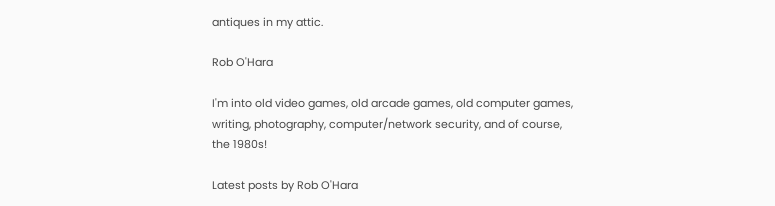antiques in my attic.

Rob O'Hara

I'm into old video games, old arcade games, old computer games, writing, photography, computer/network security, and of course, the 1980s!

Latest posts by Rob O'Hara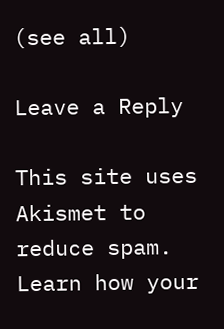(see all)

Leave a Reply

This site uses Akismet to reduce spam. Learn how your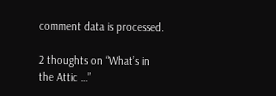comment data is processed.

2 thoughts on “What’s in the Attic …”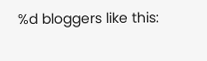%d bloggers like this: